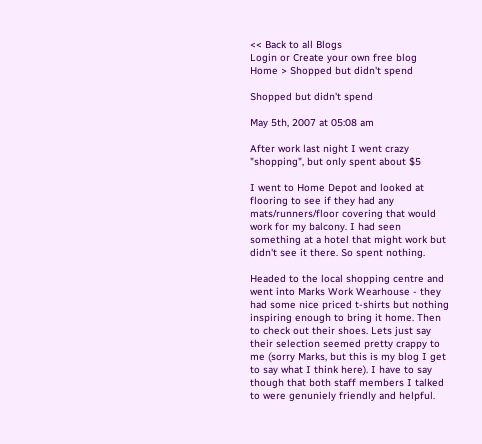<< Back to all Blogs
Login or Create your own free blog
Home > Shopped but didn't spend

Shopped but didn't spend

May 5th, 2007 at 05:08 am

After work last night I went crazy "shopping", but only spent about $5

I went to Home Depot and looked at flooring to see if they had any mats/runners/floor covering that would work for my balcony. I had seen something at a hotel that might work but didn't see it there. So spent nothing.

Headed to the local shopping centre and went into Marks Work Wearhouse - they had some nice priced t-shirts but nothing inspiring enough to bring it home. Then to check out their shoes. Lets just say their selection seemed pretty crappy to me (sorry Marks, but this is my blog I get to say what I think here). I have to say though that both staff members I talked to were genuniely friendly and helpful.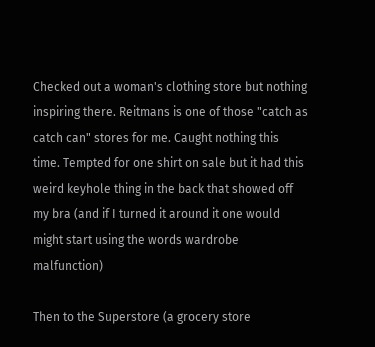Checked out a woman's clothing store but nothing inspiring there. Reitmans is one of those "catch as catch can" stores for me. Caught nothing this time. Tempted for one shirt on sale but it had this weird keyhole thing in the back that showed off my bra (and if I turned it around it one would might start using the words wardrobe malfunction)

Then to the Superstore (a grocery store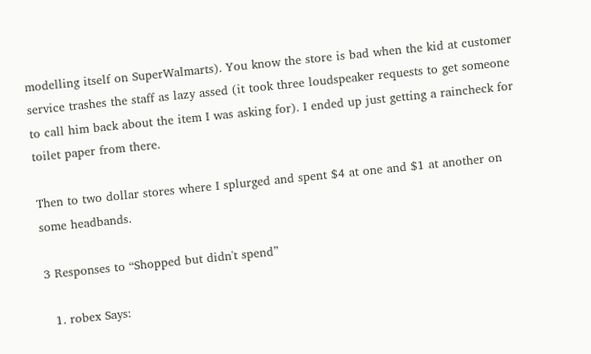modelling itself on SuperWalmarts). You know the store is bad when the kid at customer service trashes the staff as lazy assed (it took three loudspeaker requests to get someone to call him back about the item I was asking for). I ended up just getting a raincheck for toilet paper from there.

Then to two dollar stores where I splurged and spent $4 at one and $1 at another on some headbands.

3 Responses to “Shopped but didn't spend”

  1. robex Says: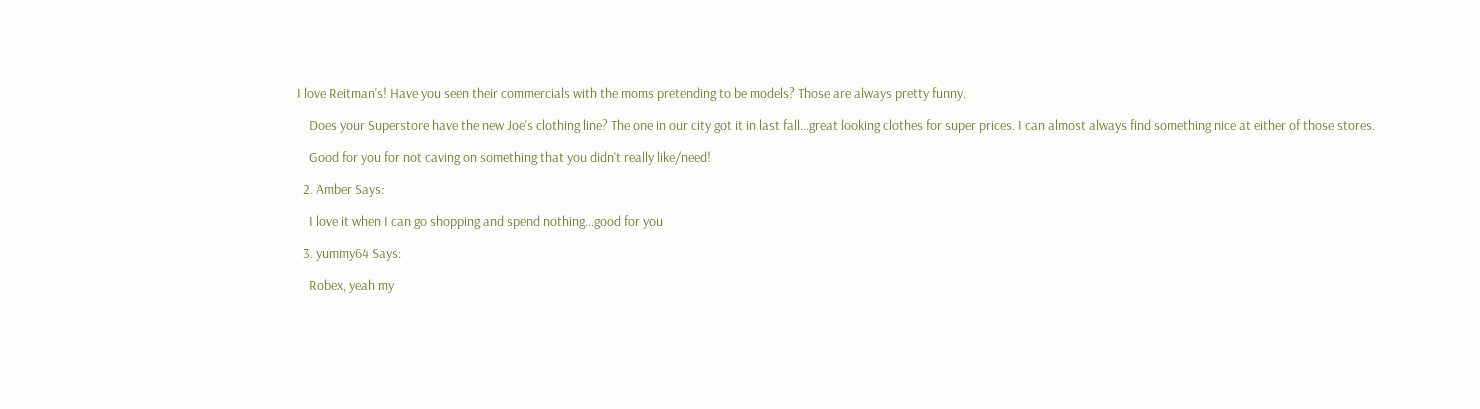I love Reitman's! Have you seen their commercials with the moms pretending to be models? Those are always pretty funny.

    Does your Superstore have the new Joe's clothing line? The one in our city got it in last fall...great looking clothes for super prices. I can almost always find something nice at either of those stores.

    Good for you for not caving on something that you didn't really like/need!

  2. Amber Says:

    I love it when I can go shopping and spend nothing...good for you

  3. yummy64 Says:

    Robex, yeah my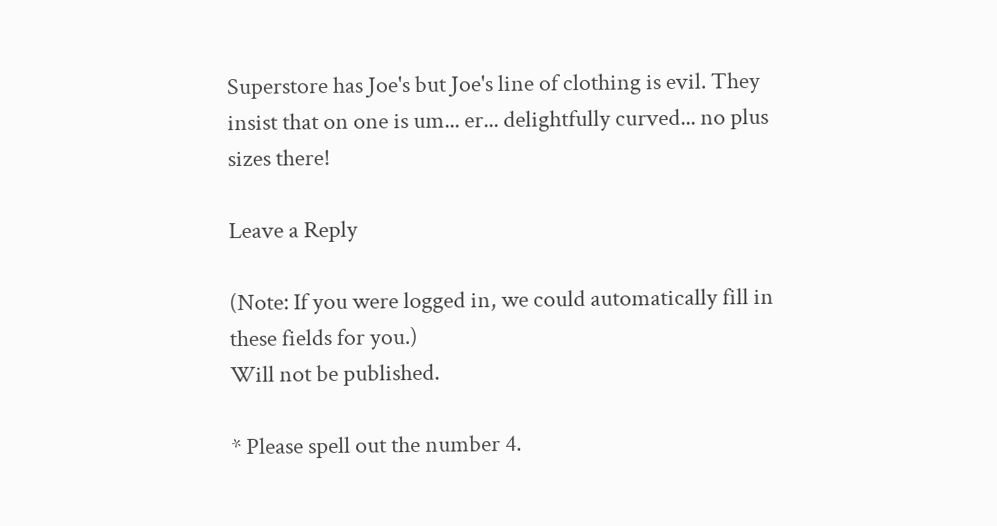Superstore has Joe's but Joe's line of clothing is evil. They insist that on one is um... er... delightfully curved... no plus sizes there!

Leave a Reply

(Note: If you were logged in, we could automatically fill in these fields for you.)
Will not be published.

* Please spell out the number 4.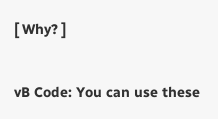[ Why? ]

vB Code: You can use these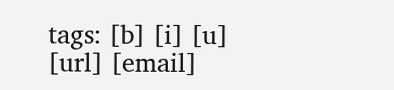tags: [b] [i] [u] [url] [email]